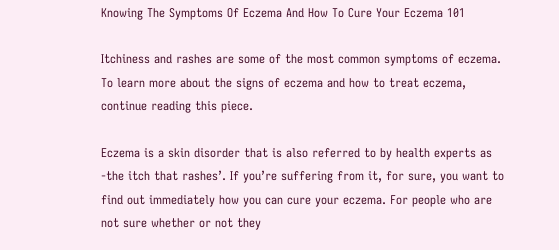Knowing The Symptoms Of Eczema And How To Cure Your Eczema 101

Itchiness and rashes are some of the most common symptoms of eczema. To learn more about the signs of eczema and how to treat eczema, continue reading this piece.

Eczema is a skin disorder that is also referred to by health experts as -the itch that rashes’. If you’re suffering from it, for sure, you want to find out immediately how you can cure your eczema. For people who are not sure whether or not they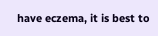have eczema, it is best to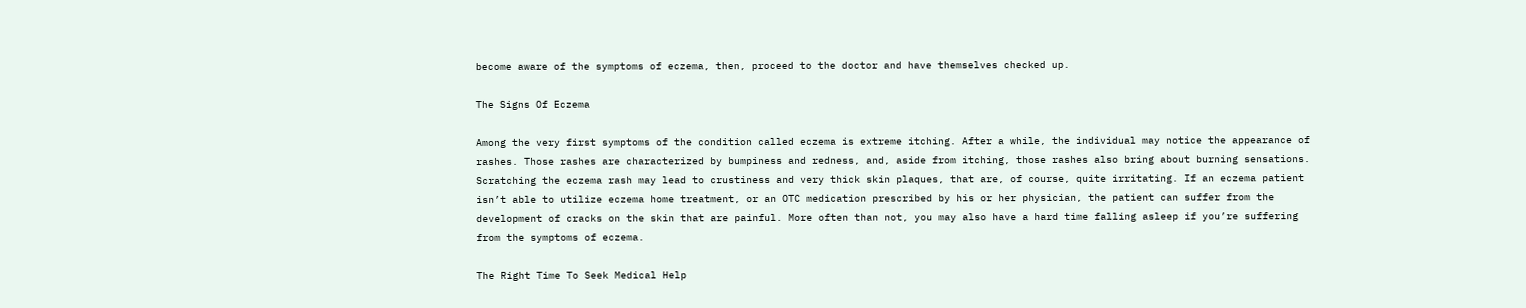become aware of the symptoms of eczema, then, proceed to the doctor and have themselves checked up.

The Signs Of Eczema

Among the very first symptoms of the condition called eczema is extreme itching. After a while, the individual may notice the appearance of rashes. Those rashes are characterized by bumpiness and redness, and, aside from itching, those rashes also bring about burning sensations. Scratching the eczema rash may lead to crustiness and very thick skin plaques, that are, of course, quite irritating. If an eczema patient isn’t able to utilize eczema home treatment, or an OTC medication prescribed by his or her physician, the patient can suffer from the development of cracks on the skin that are painful. More often than not, you may also have a hard time falling asleep if you’re suffering from the symptoms of eczema.

The Right Time To Seek Medical Help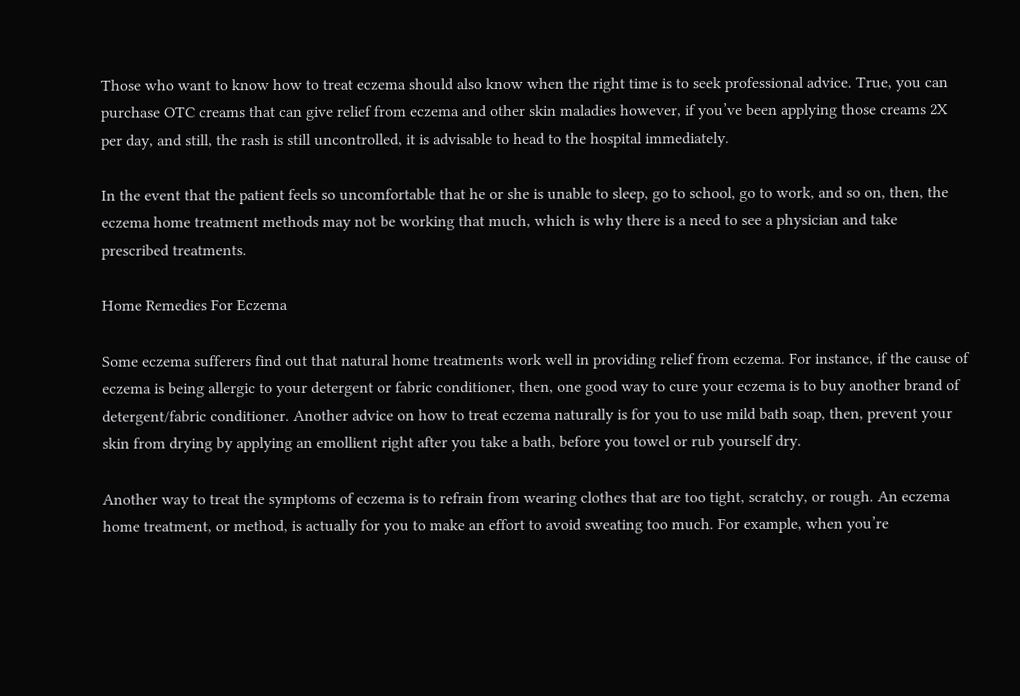Those who want to know how to treat eczema should also know when the right time is to seek professional advice. True, you can purchase OTC creams that can give relief from eczema and other skin maladies however, if you’ve been applying those creams 2X per day, and still, the rash is still uncontrolled, it is advisable to head to the hospital immediately.

In the event that the patient feels so uncomfortable that he or she is unable to sleep, go to school, go to work, and so on, then, the eczema home treatment methods may not be working that much, which is why there is a need to see a physician and take prescribed treatments.

Home Remedies For Eczema

Some eczema sufferers find out that natural home treatments work well in providing relief from eczema. For instance, if the cause of eczema is being allergic to your detergent or fabric conditioner, then, one good way to cure your eczema is to buy another brand of detergent/fabric conditioner. Another advice on how to treat eczema naturally is for you to use mild bath soap, then, prevent your skin from drying by applying an emollient right after you take a bath, before you towel or rub yourself dry.

Another way to treat the symptoms of eczema is to refrain from wearing clothes that are too tight, scratchy, or rough. An eczema home treatment, or method, is actually for you to make an effort to avoid sweating too much. For example, when you’re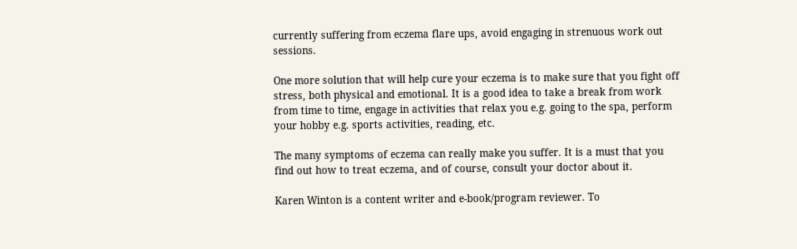currently suffering from eczema flare ups, avoid engaging in strenuous work out sessions.

One more solution that will help cure your eczema is to make sure that you fight off stress, both physical and emotional. It is a good idea to take a break from work from time to time, engage in activities that relax you e.g. going to the spa, perform your hobby e.g. sports activities, reading, etc.

The many symptoms of eczema can really make you suffer. It is a must that you find out how to treat eczema, and of course, consult your doctor about it.

Karen Winton is a content writer and e-book/program reviewer. To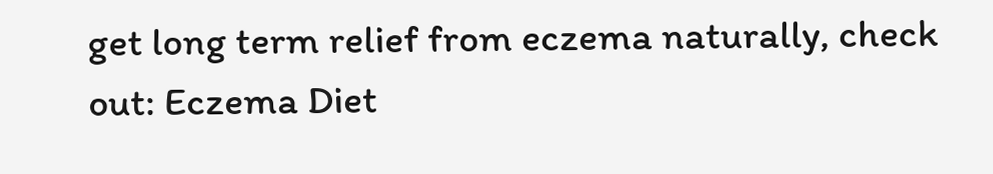get long term relief from eczema naturally, check out: Eczema Diet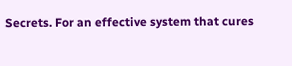Secrets. For an effective system that cures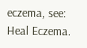eczema, see: Heal Eczema.